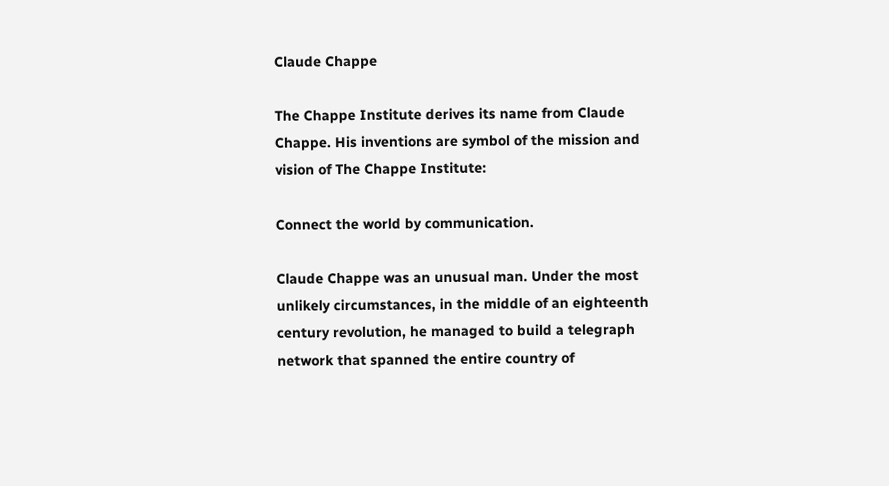Claude Chappe

The Chappe Institute derives its name from Claude Chappe. His inventions are symbol of the mission and vision of The Chappe Institute:

Connect the world by communication.

Claude Chappe was an unusual man. Under the most unlikely circumstances, in the middle of an eighteenth century revolution, he managed to build a telegraph network that spanned the entire country of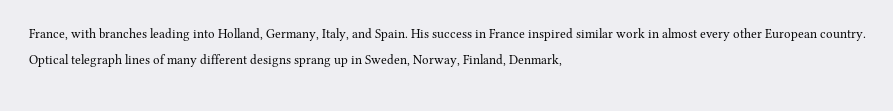France, with branches leading into Holland, Germany, Italy, and Spain. His success in France inspired similar work in almost every other European country. Optical telegraph lines of many different designs sprang up in Sweden, Norway, Finland, Denmark,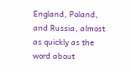England, Poland, and Russia, almost as quickly as the word about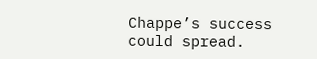Chappe’s success could spread.